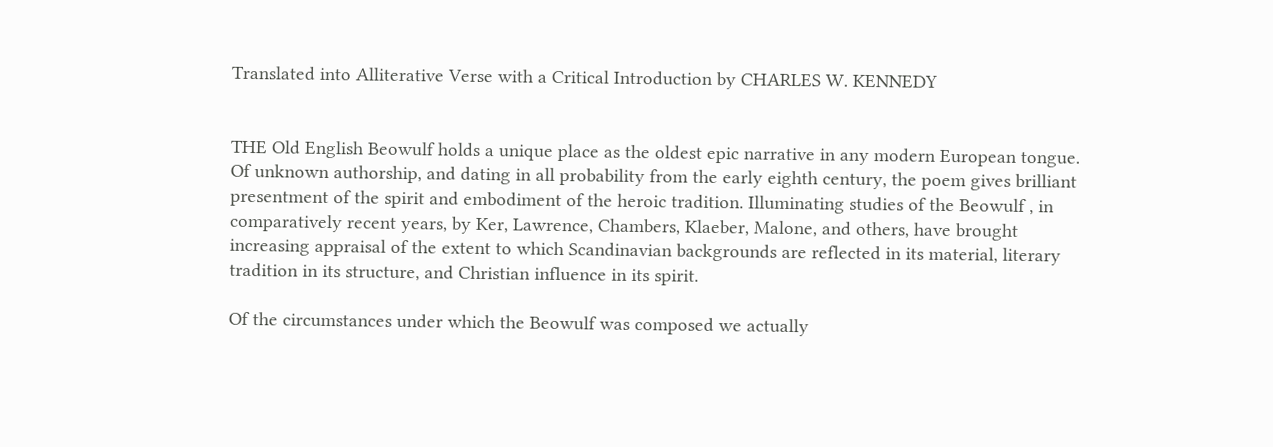Translated into Alliterative Verse with a Critical Introduction by CHARLES W. KENNEDY


THE Old English Beowulf holds a unique place as the oldest epic narrative in any modern European tongue. Of unknown authorship, and dating in all probability from the early eighth century, the poem gives brilliant presentment of the spirit and embodiment of the heroic tradition. Illuminating studies of the Beowulf , in comparatively recent years, by Ker, Lawrence, Chambers, Klaeber, Malone, and others, have brought increasing appraisal of the extent to which Scandinavian backgrounds are reflected in its material, literary tradition in its structure, and Christian influence in its spirit.

Of the circumstances under which the Beowulf was composed we actually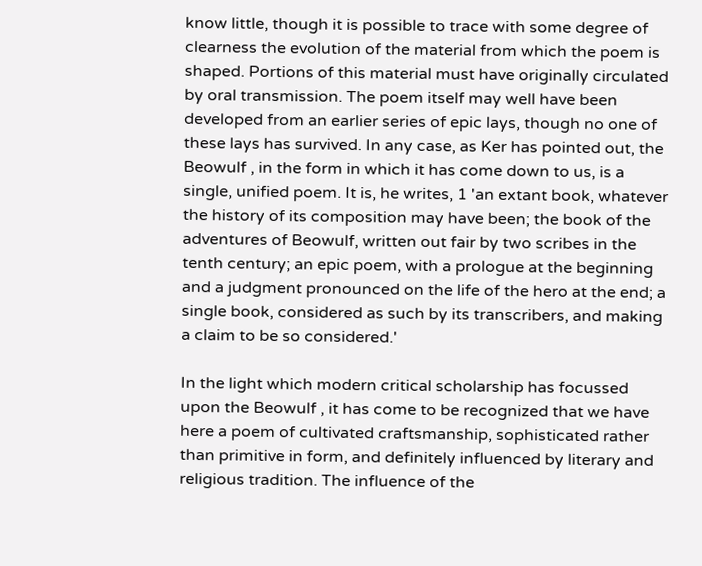know little, though it is possible to trace with some degree of clearness the evolution of the material from which the poem is shaped. Portions of this material must have originally circulated by oral transmission. The poem itself may well have been developed from an earlier series of epic lays, though no one of these lays has survived. In any case, as Ker has pointed out, the Beowulf , in the form in which it has come down to us, is a single, unified poem. It is, he writes, 1 'an extant book, whatever the history of its composition may have been; the book of the adventures of Beowulf, written out fair by two scribes in the tenth century; an epic poem, with a prologue at the beginning and a judgment pronounced on the life of the hero at the end; a single book, considered as such by its transcribers, and making a claim to be so considered.'

In the light which modern critical scholarship has focussed upon the Beowulf , it has come to be recognized that we have here a poem of cultivated craftsmanship, sophisticated rather than primitive in form, and definitely influenced by literary and religious tradition. The influence of the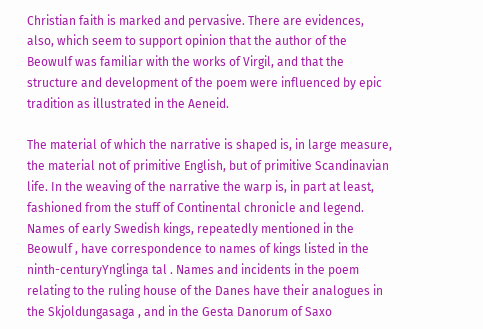Christian faith is marked and pervasive. There are evidences, also, which seem to support opinion that the author of the Beowulf was familiar with the works of Virgil, and that the structure and development of the poem were influenced by epic tradition as illustrated in the Aeneid.

The material of which the narrative is shaped is, in large measure, the material not of primitive English, but of primitive Scandinavian life. In the weaving of the narrative the warp is, in part at least, fashioned from the stuff of Continental chronicle and legend. Names of early Swedish kings, repeatedly mentioned in the Beowulf , have correspondence to names of kings listed in the ninth-centuryYnglinga tal . Names and incidents in the poem relating to the ruling house of the Danes have their analogues in the Skjoldungasaga , and in the Gesta Danorum of Saxo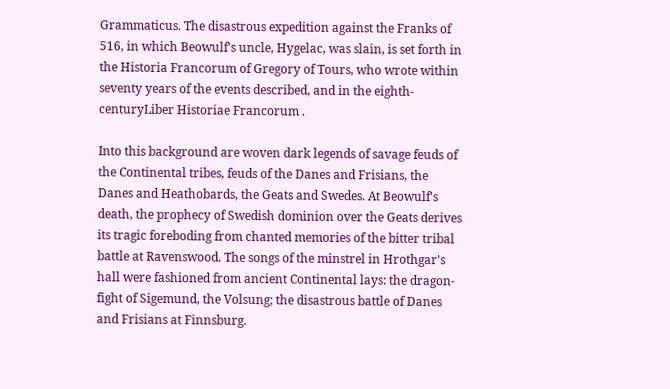Grammaticus. The disastrous expedition against the Franks of 516, in which Beowulf's uncle, Hygelac, was slain, is set forth in the Historia Francorum of Gregory of Tours, who wrote within seventy years of the events described, and in the eighth-centuryLiber Historiae Francorum .

Into this background are woven dark legends of savage feuds of the Continental tribes, feuds of the Danes and Frisians, the Danes and Heathobards, the Geats and Swedes. At Beowulf's death, the prophecy of Swedish dominion over the Geats derives its tragic foreboding from chanted memories of the bitter tribal battle at Ravenswood. The songs of the minstrel in Hrothgar's hall were fashioned from ancient Continental lays: the dragon-fight of Sigemund, the Volsung; the disastrous battle of Danes and Frisians at Finnsburg.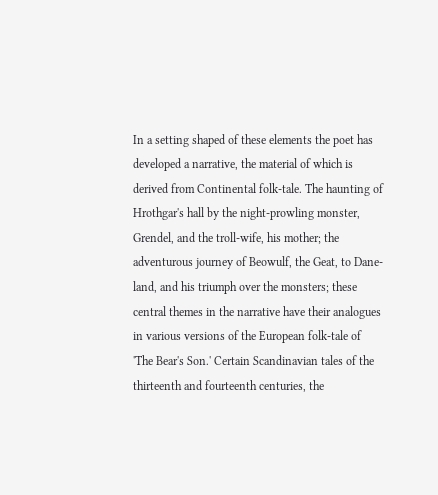In a setting shaped of these elements the poet has developed a narrative, the material of which is derived from Continental folk-tale. The haunting of Hrothgar's hall by the night-prowling monster, Grendel, and the troll-wife, his mother; the adventurous journey of Beowulf, the Geat, to Dane-land, and his triumph over the monsters; these central themes in the narrative have their analogues in various versions of the European folk-tale of 'The Bear's Son.' Certain Scandinavian tales of the thirteenth and fourteenth centuries, the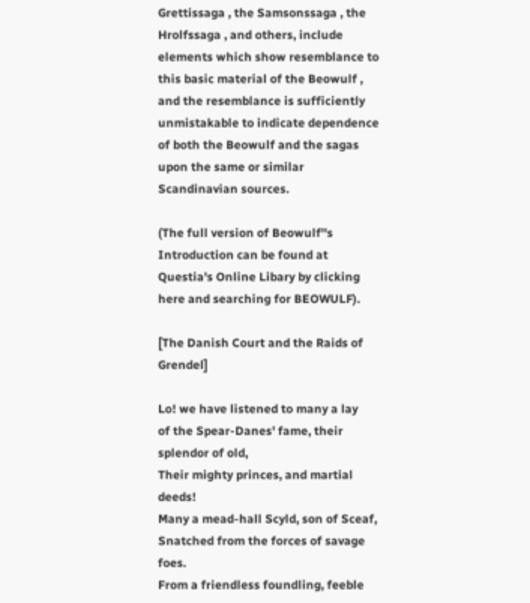Grettissaga , the Samsonssaga , the Hrolfssaga , and others, include elements which show resemblance to this basic material of the Beowulf , and the resemblance is sufficiently unmistakable to indicate dependence of both the Beowulf and the sagas upon the same or similar Scandinavian sources.

(The full version of Beowulf''s Introduction can be found at Questia's Online Libary by clicking here and searching for BEOWULF).

[The Danish Court and the Raids of Grendel]

Lo! we have listened to many a lay
of the Spear-Danes' fame, their splendor of old,
Their mighty princes, and martial deeds!
Many a mead-hall Scyld, son of Sceaf,
Snatched from the forces of savage foes.
From a friendless foundling, feeble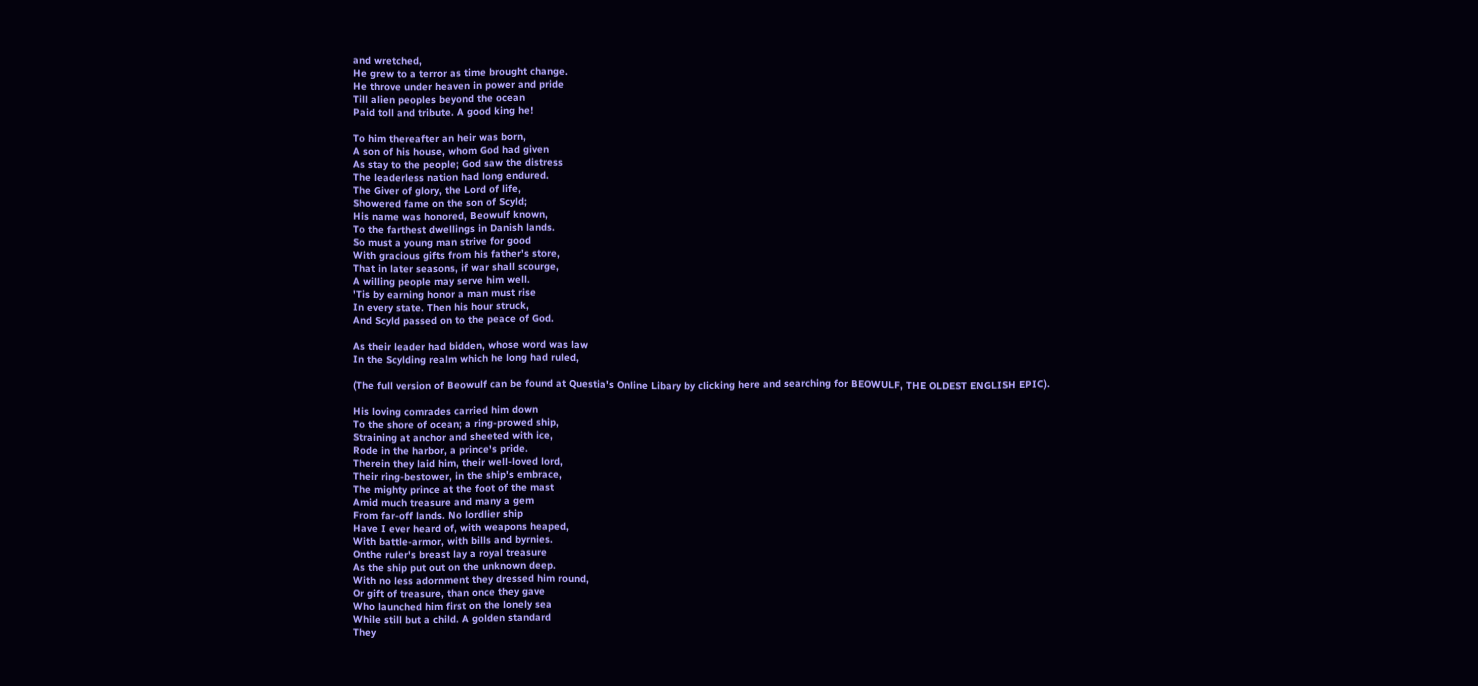and wretched,
He grew to a terror as time brought change.
He throve under heaven in power and pride
Till alien peoples beyond the ocean
Paid toll and tribute. A good king he!

To him thereafter an heir was born,
A son of his house, whom God had given
As stay to the people; God saw the distress
The leaderless nation had long endured.
The Giver of glory, the Lord of life,
Showered fame on the son of Scyld;
His name was honored, Beowulf known,
To the farthest dwellings in Danish lands.
So must a young man strive for good
With gracious gifts from his father's store,
That in later seasons, if war shall scourge,
A willing people may serve him well.
'Tis by earning honor a man must rise
In every state. Then his hour struck,
And Scyld passed on to the peace of God.

As their leader had bidden, whose word was law
In the Scylding realm which he long had ruled,

(The full version of Beowulf can be found at Questia's Online Libary by clicking here and searching for BEOWULF, THE OLDEST ENGLISH EPIC).

His loving comrades carried him down
To the shore of ocean; a ring-prowed ship,
Straining at anchor and sheeted with ice,
Rode in the harbor, a prince's pride.
Therein they laid him, their well-loved lord,
Their ring-bestower, in the ship's embrace,
The mighty prince at the foot of the mast
Amid much treasure and many a gem
From far-off lands. No lordlier ship
Have I ever heard of, with weapons heaped,
With battle-armor, with bills and byrnies.
Onthe ruler's breast lay a royal treasure
As the ship put out on the unknown deep.
With no less adornment they dressed him round,
Or gift of treasure, than once they gave
Who launched him first on the lonely sea
While still but a child. A golden standard
They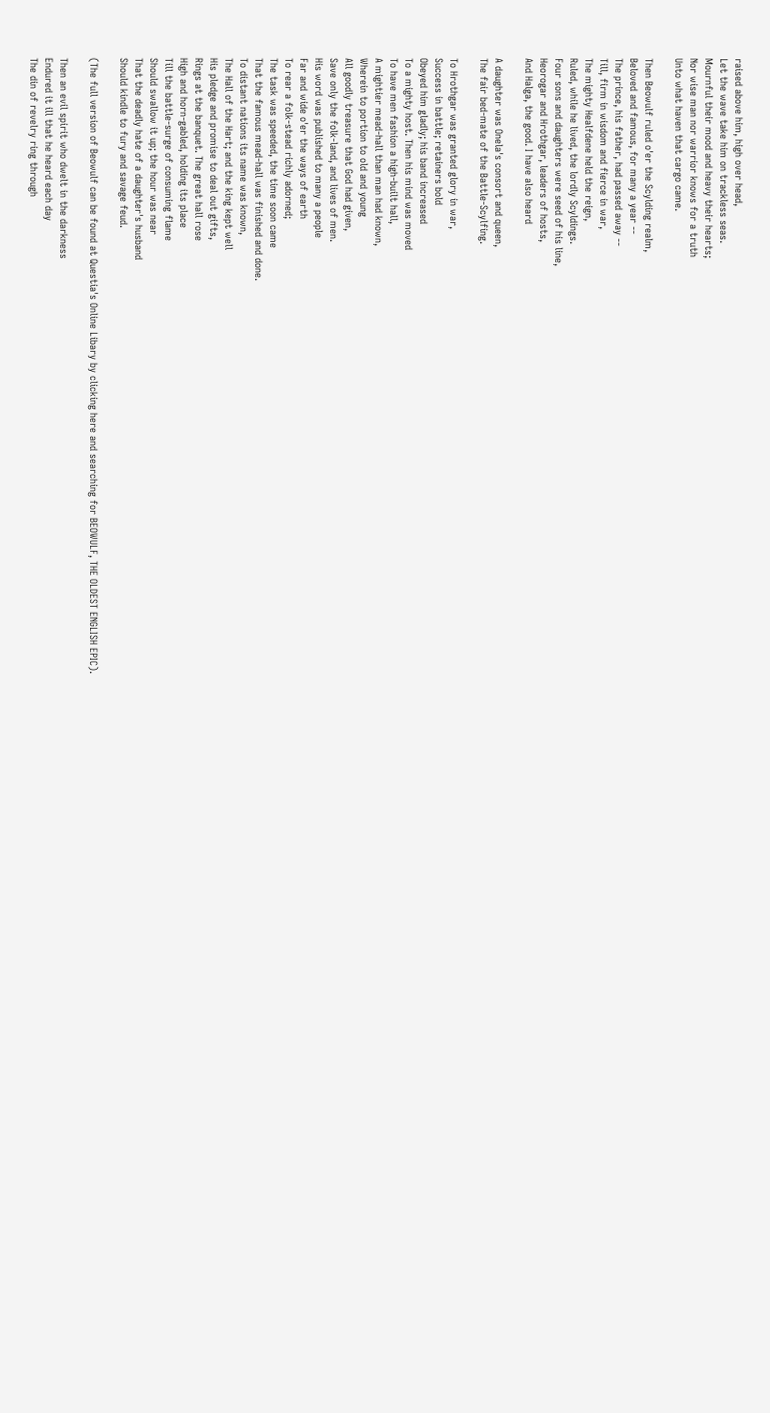raised above him, high over head,
Let the wave take him on trackless seas.
Mournful their mood and heavy their hearts;
Nor wise man nor warrior knows for a truth
Unto what haven that cargo came.

Then Beowulf ruled o'er the Scylding realm,
Beloved and famous, for many a year --
The prince, his father, had passed away --
Till, firm in wisdom and fierce in war,
The mighty Healfdene held the reign,
Ruled, while he lived, the lordly Scyldings.
Four sons and daughters were seed of his line,
Heorogar and Hrothgar, leaders of hosts,
And Halga, the good. I have also heard

A daughter was Onela's consort and queen,
The fair bed-mate of the Battle-Scylfing.

To Hrothgar was granted glory in war,
Success in battle; retainers bold
Obeyed him gladly; his band increased
To a mighty host. Then his mind was moved
To have men fashion a high-built hall,
A mightier mead-hall than man had known,
Wherein to portion to old and young
All goodly treasure that God had given,
Save only the folk-land, and lives of men.
His word was published to many a people
Far and wide o'er the ways of earth
To rear a folk-stead richly adorned;
The task was speeded, the time soon came
That the famous mead-hall was finished and done.
To distant nations its name was known,
The Hall of the Hart; and the king kept well
His pledge and promise to deal out gifts,
Rings at the banquet. The great hall rose
High and horn-gabled, holding its place
Till the battle-surge of consuming flame
Should swallow it up; the hour was near
That the deadly hate of a daughter's husband
Should kindle to fury and savage feud.

(The full version of Beowulf can be found at Questia's Online Libary by clicking here and searching for BEOWULF, THE OLDEST ENGLISH EPIC).

Then an evil spirit who dwelt in the darkness
Endured it ill that he heard each day
The din of revelry ring through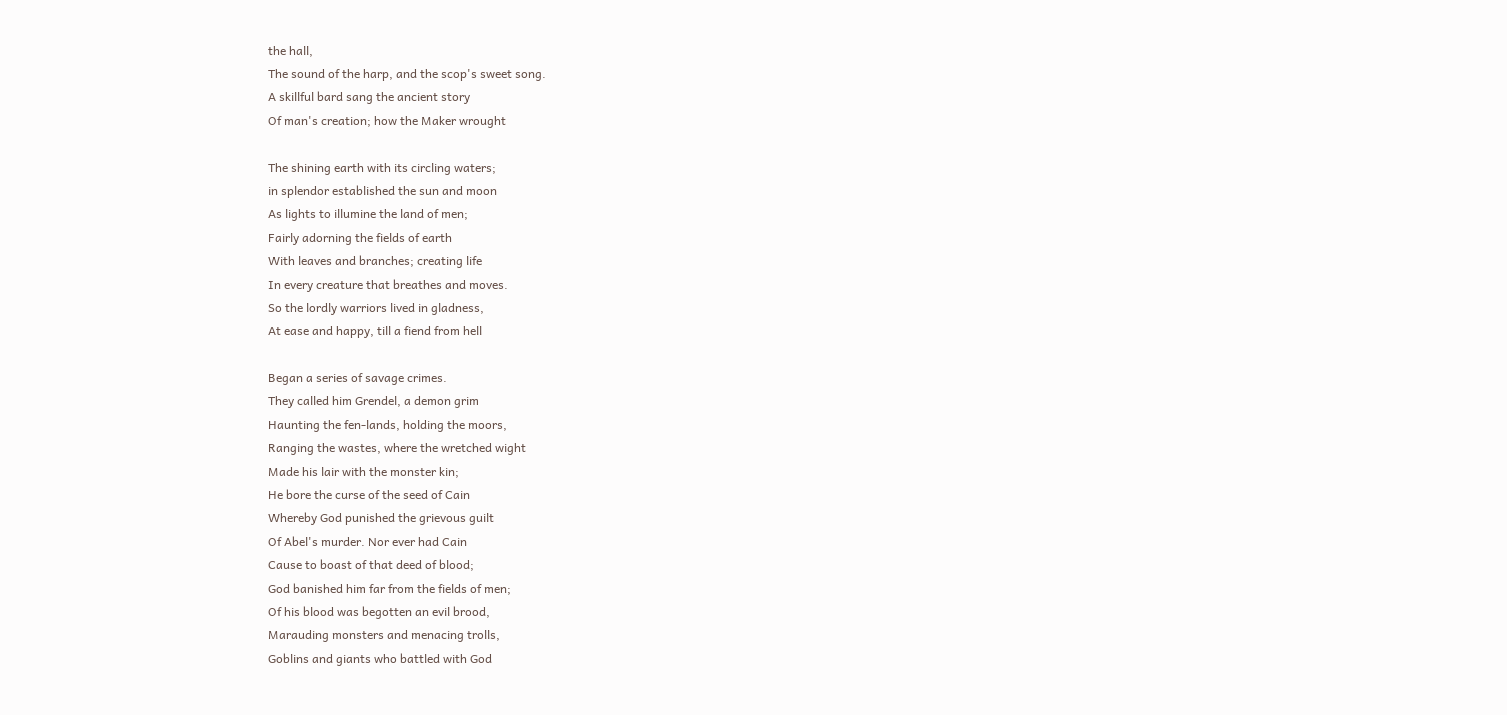the hall,
The sound of the harp, and the scop's sweet song.
A skillful bard sang the ancient story
Of man's creation; how the Maker wrought

The shining earth with its circling waters;
in splendor established the sun and moon
As lights to illumine the land of men;
Fairly adorning the fields of earth
With leaves and branches; creating life
In every creature that breathes and moves.
So the lordly warriors lived in gladness,
At ease and happy, till a fiend from hell

Began a series of savage crimes.
They called him Grendel, a demon grim
Haunting the fen-lands, holding the moors,
Ranging the wastes, where the wretched wight
Made his lair with the monster kin;
He bore the curse of the seed of Cain
Whereby God punished the grievous guilt
Of Abel's murder. Nor ever had Cain
Cause to boast of that deed of blood;
God banished him far from the fields of men;
Of his blood was begotten an evil brood,
Marauding monsters and menacing trolls,
Goblins and giants who battled with God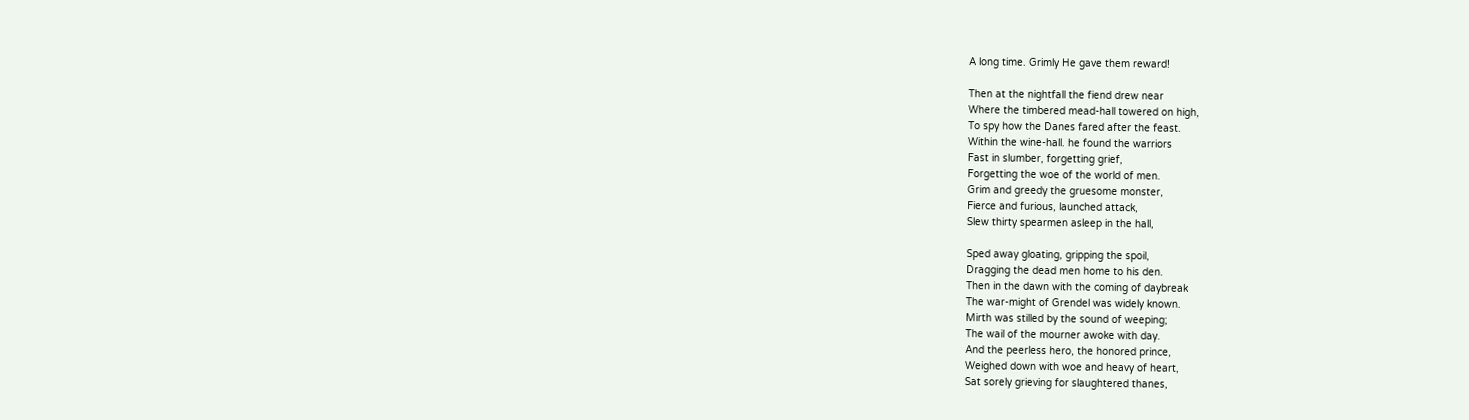A long time. Grimly He gave them reward!

Then at the nightfall the fiend drew near
Where the timbered mead-hall towered on high,
To spy how the Danes fared after the feast.
Within the wine-hall. he found the warriors
Fast in slumber, forgetting grief,
Forgetting the woe of the world of men.
Grim and greedy the gruesome monster,
Fierce and furious, launched attack,
Slew thirty spearmen asleep in the hall,

Sped away gloating, gripping the spoil,
Dragging the dead men home to his den.
Then in the dawn with the coming of daybreak
The war-might of Grendel was widely known.
Mirth was stilled by the sound of weeping;
The wail of the mourner awoke with day.
And the peerless hero, the honored prince,
Weighed down with woe and heavy of heart,
Sat sorely grieving for slaughtered thanes,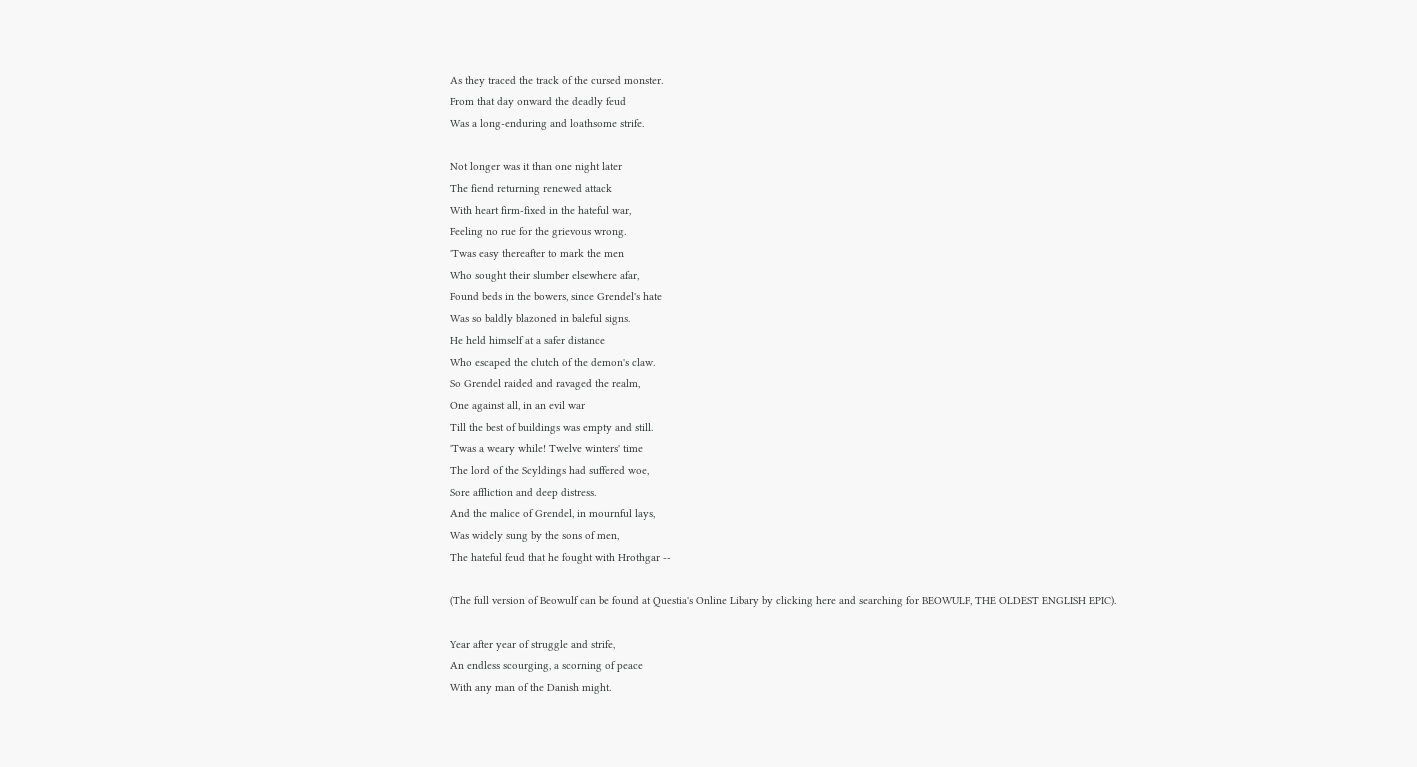As they traced the track of the cursed monster.
From that day onward the deadly feud
Was a long-enduring and loathsome strife.

Not longer was it than one night later
The fiend returning renewed attack
With heart firm-fixed in the hateful war,
Feeling no rue for the grievous wrong.
'Twas easy thereafter to mark the men
Who sought their slumber elsewhere afar,
Found beds in the bowers, since Grendel's hate
Was so baldly blazoned in baleful signs.
He held himself at a safer distance
Who escaped the clutch of the demon's claw.
So Grendel raided and ravaged the realm,
One against all, in an evil war
Till the best of buildings was empty and still.
'Twas a weary while! Twelve winters' time
The lord of the Scyldings had suffered woe,
Sore affliction and deep distress.
And the malice of Grendel, in mournful lays,
Was widely sung by the sons of men,
The hateful feud that he fought with Hrothgar --

(The full version of Beowulf can be found at Questia's Online Libary by clicking here and searching for BEOWULF, THE OLDEST ENGLISH EPIC).

Year after year of struggle and strife,
An endless scourging, a scorning of peace
With any man of the Danish might.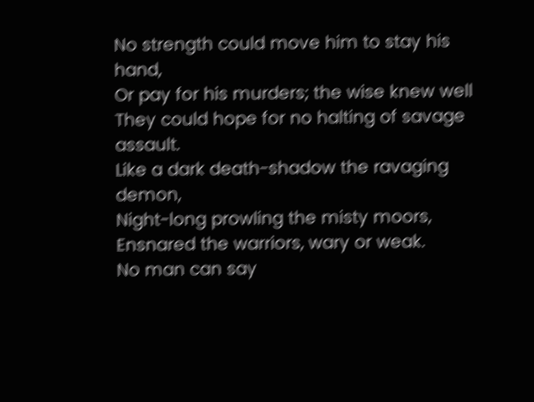No strength could move him to stay his hand,
Or pay for his murders; the wise knew well
They could hope for no halting of savage assault.
Like a dark death-shadow the ravaging demon,
Night-long prowling the misty moors,
Ensnared the warriors, wary or weak.
No man can say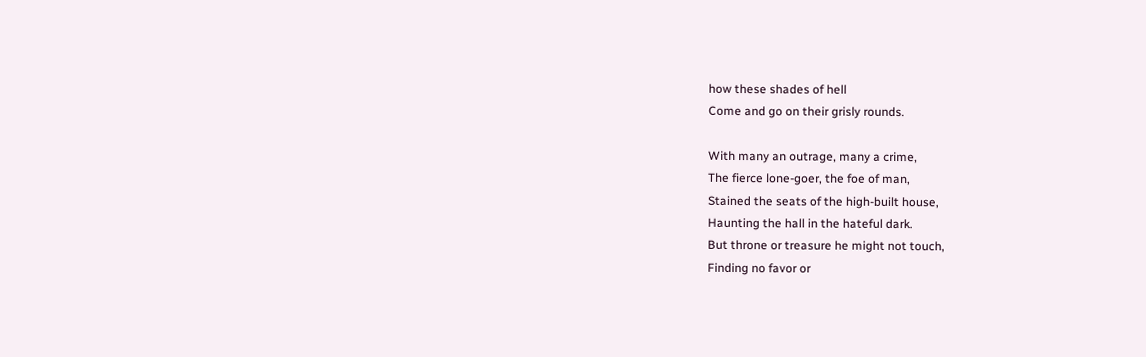how these shades of hell
Come and go on their grisly rounds.

With many an outrage, many a crime,
The fierce lone-goer, the foe of man,
Stained the seats of the high-built house,
Haunting the hall in the hateful dark.
But throne or treasure he might not touch,
Finding no favor or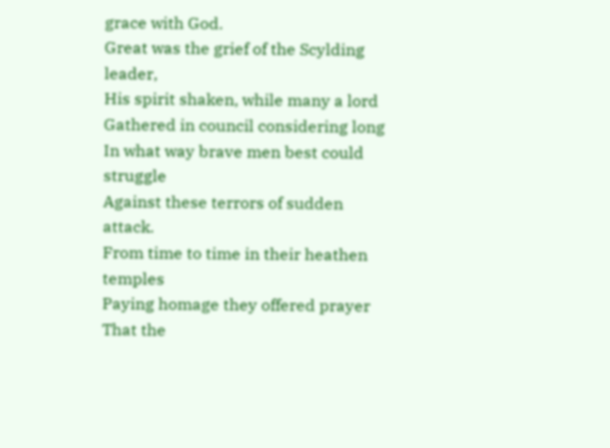grace with God.
Great was the grief of the Scylding leader,
His spirit shaken, while many a lord
Gathered in council considering long
In what way brave men best could struggle
Against these terrors of sudden attack.
From time to time in their heathen temples
Paying homage they offered prayer
That the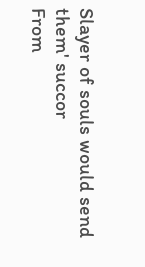Slayer of souls would send them' succor
From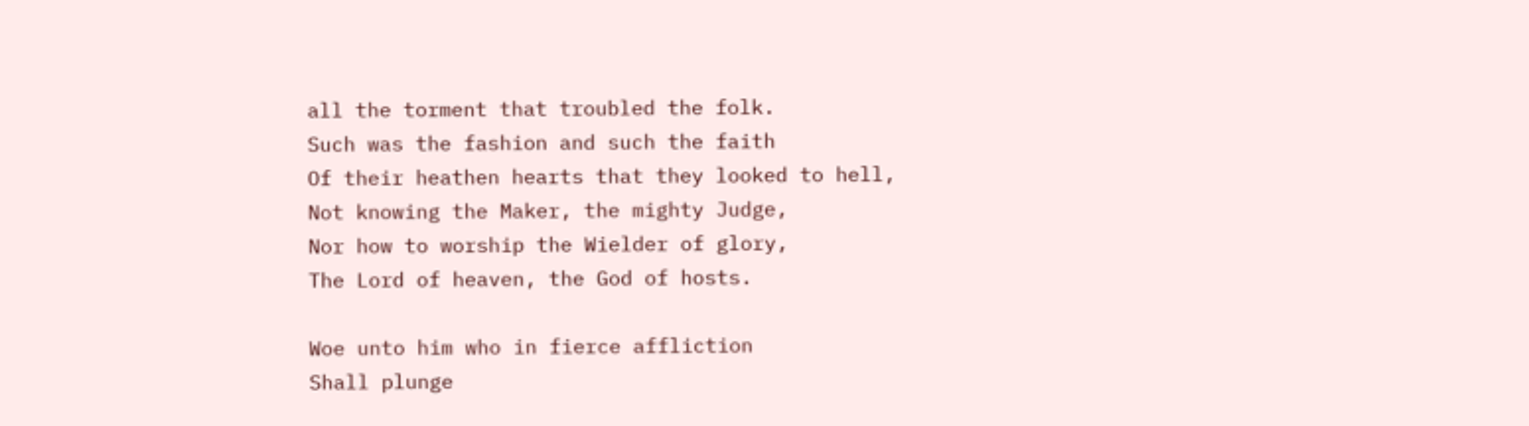all the torment that troubled the folk.
Such was the fashion and such the faith
Of their heathen hearts that they looked to hell,
Not knowing the Maker, the mighty Judge,
Nor how to worship the Wielder of glory,
The Lord of heaven, the God of hosts.

Woe unto him who in fierce affliction
Shall plunge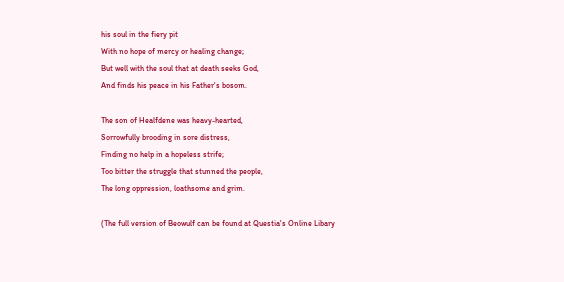his soul in the fiery pit
With no hope of mercy or healing change;
But well with the soul that at death seeks God,
And finds his peace in his Father's bosom.

The son of Healfdene was heavy-hearted,
Sorrowfully brooding in sore distress,
Finding no help in a hopeless strife;
Too bitter the struggle that stunned the people,
The long oppression, loathsome and grim.

(The full version of Beowulf can be found at Questia's Online Libary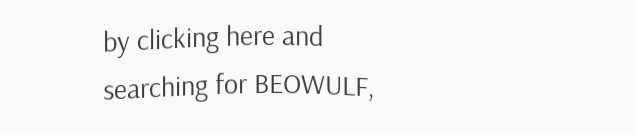by clicking here and searching for BEOWULF,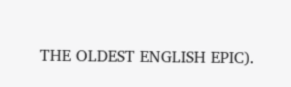THE OLDEST ENGLISH EPIC).